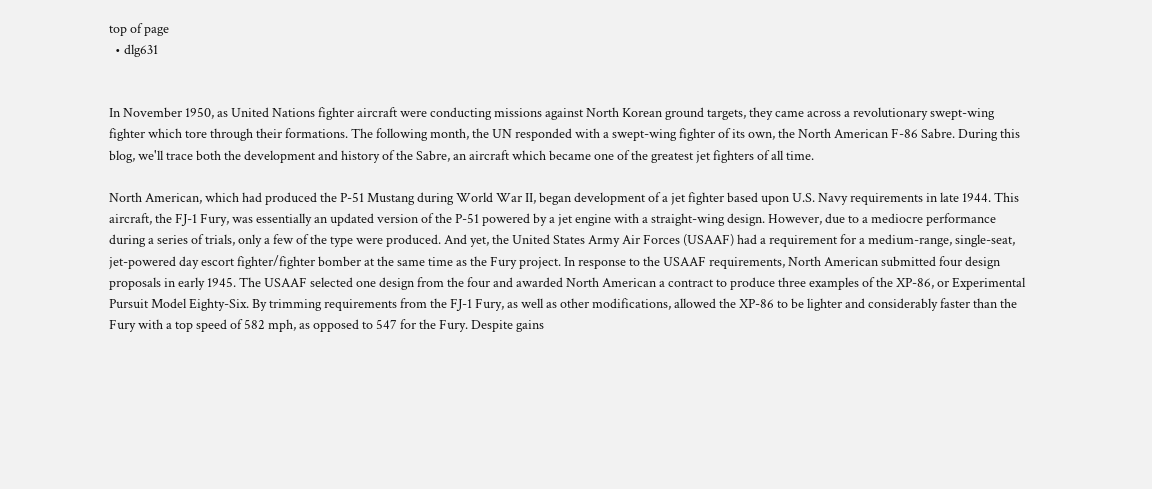top of page
  • dlg631


In November 1950, as United Nations fighter aircraft were conducting missions against North Korean ground targets, they came across a revolutionary swept-wing fighter which tore through their formations. The following month, the UN responded with a swept-wing fighter of its own, the North American F-86 Sabre. During this blog, we'll trace both the development and history of the Sabre, an aircraft which became one of the greatest jet fighters of all time.

North American, which had produced the P-51 Mustang during World War II, began development of a jet fighter based upon U.S. Navy requirements in late 1944. This aircraft, the FJ-1 Fury, was essentially an updated version of the P-51 powered by a jet engine with a straight-wing design. However, due to a mediocre performance during a series of trials, only a few of the type were produced. And yet, the United States Army Air Forces (USAAF) had a requirement for a medium-range, single-seat, jet-powered day escort fighter/fighter bomber at the same time as the Fury project. In response to the USAAF requirements, North American submitted four design proposals in early 1945. The USAAF selected one design from the four and awarded North American a contract to produce three examples of the XP-86, or Experimental Pursuit Model Eighty-Six. By trimming requirements from the FJ-1 Fury, as well as other modifications, allowed the XP-86 to be lighter and considerably faster than the Fury with a top speed of 582 mph, as opposed to 547 for the Fury. Despite gains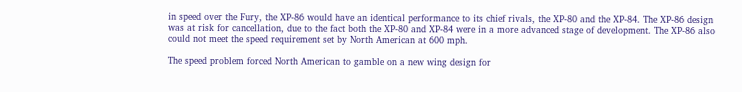in speed over the Fury, the XP-86 would have an identical performance to its chief rivals, the XP-80 and the XP-84. The XP-86 design was at risk for cancellation, due to the fact both the XP-80 and XP-84 were in a more advanced stage of development. The XP-86 also could not meet the speed requirement set by North American at 600 mph.

The speed problem forced North American to gamble on a new wing design for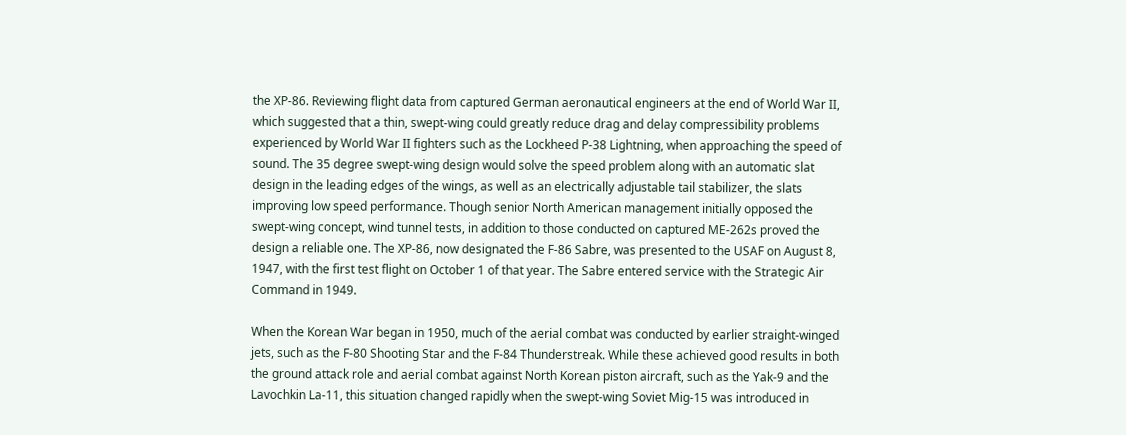the XP-86. Reviewing flight data from captured German aeronautical engineers at the end of World War II, which suggested that a thin, swept-wing could greatly reduce drag and delay compressibility problems experienced by World War II fighters such as the Lockheed P-38 Lightning, when approaching the speed of sound. The 35 degree swept-wing design would solve the speed problem along with an automatic slat design in the leading edges of the wings, as well as an electrically adjustable tail stabilizer, the slats improving low speed performance. Though senior North American management initially opposed the swept-wing concept, wind tunnel tests, in addition to those conducted on captured ME-262s proved the design a reliable one. The XP-86, now designated the F-86 Sabre, was presented to the USAF on August 8, 1947, with the first test flight on October 1 of that year. The Sabre entered service with the Strategic Air Command in 1949.

When the Korean War began in 1950, much of the aerial combat was conducted by earlier straight-winged jets, such as the F-80 Shooting Star and the F-84 Thunderstreak. While these achieved good results in both the ground attack role and aerial combat against North Korean piston aircraft, such as the Yak-9 and the Lavochkin La-11, this situation changed rapidly when the swept-wing Soviet Mig-15 was introduced in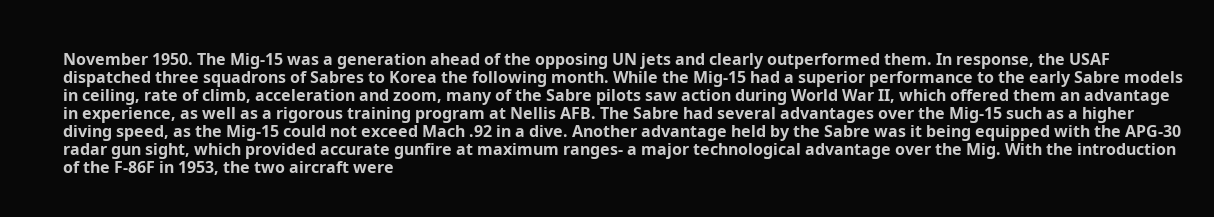November 1950. The Mig-15 was a generation ahead of the opposing UN jets and clearly outperformed them. In response, the USAF dispatched three squadrons of Sabres to Korea the following month. While the Mig-15 had a superior performance to the early Sabre models in ceiling, rate of climb, acceleration and zoom, many of the Sabre pilots saw action during World War II, which offered them an advantage in experience, as well as a rigorous training program at Nellis AFB. The Sabre had several advantages over the Mig-15 such as a higher diving speed, as the Mig-15 could not exceed Mach .92 in a dive. Another advantage held by the Sabre was it being equipped with the APG-30 radar gun sight, which provided accurate gunfire at maximum ranges- a major technological advantage over the Mig. With the introduction of the F-86F in 1953, the two aircraft were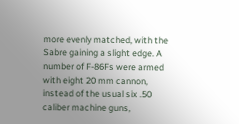more evenly matched, with the Sabre gaining a slight edge. A number of F-86Fs were armed with eight 20 mm cannon, instead of the usual six .50 caliber machine guns,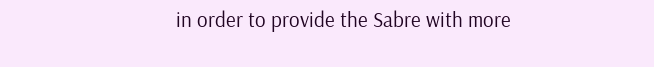in order to provide the Sabre with more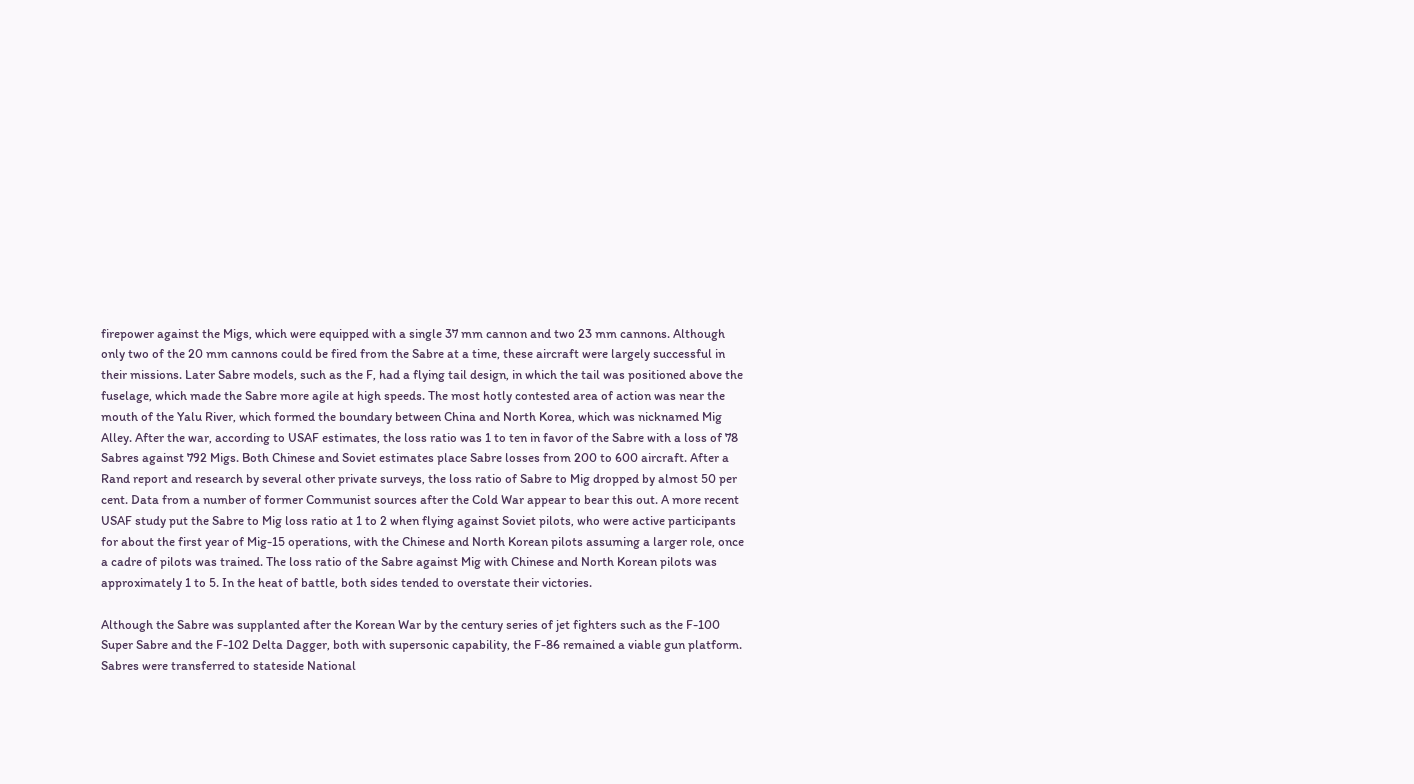firepower against the Migs, which were equipped with a single 37 mm cannon and two 23 mm cannons. Although only two of the 20 mm cannons could be fired from the Sabre at a time, these aircraft were largely successful in their missions. Later Sabre models, such as the F, had a flying tail design, in which the tail was positioned above the fuselage, which made the Sabre more agile at high speeds. The most hotly contested area of action was near the mouth of the Yalu River, which formed the boundary between China and North Korea, which was nicknamed Mig Alley. After the war, according to USAF estimates, the loss ratio was 1 to ten in favor of the Sabre with a loss of 78 Sabres against 792 Migs. Both Chinese and Soviet estimates place Sabre losses from 200 to 600 aircraft. After a Rand report and research by several other private surveys, the loss ratio of Sabre to Mig dropped by almost 50 per cent. Data from a number of former Communist sources after the Cold War appear to bear this out. A more recent USAF study put the Sabre to Mig loss ratio at 1 to 2 when flying against Soviet pilots, who were active participants for about the first year of Mig-15 operations, with the Chinese and North Korean pilots assuming a larger role, once a cadre of pilots was trained. The loss ratio of the Sabre against Mig with Chinese and North Korean pilots was approximately 1 to 5. In the heat of battle, both sides tended to overstate their victories.

Although the Sabre was supplanted after the Korean War by the century series of jet fighters such as the F-100 Super Sabre and the F-102 Delta Dagger, both with supersonic capability, the F-86 remained a viable gun platform. Sabres were transferred to stateside National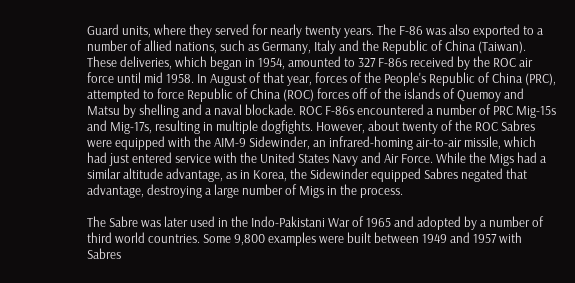Guard units, where they served for nearly twenty years. The F-86 was also exported to a number of allied nations, such as Germany, Italy and the Republic of China (Taiwan). These deliveries, which began in 1954, amounted to 327 F-86s received by the ROC air force until mid 1958. In August of that year, forces of the People's Republic of China (PRC), attempted to force Republic of China (ROC) forces off of the islands of Quemoy and Matsu by shelling and a naval blockade. ROC F-86s encountered a number of PRC Mig-15s and Mig-17s, resulting in multiple dogfights. However, about twenty of the ROC Sabres were equipped with the AIM-9 Sidewinder, an infrared-homing air-to-air missile, which had just entered service with the United States Navy and Air Force. While the Migs had a similar altitude advantage, as in Korea, the Sidewinder equipped Sabres negated that advantage, destroying a large number of Migs in the process.

The Sabre was later used in the Indo-Pakistani War of 1965 and adopted by a number of third world countries. Some 9,800 examples were built between 1949 and 1957 with Sabres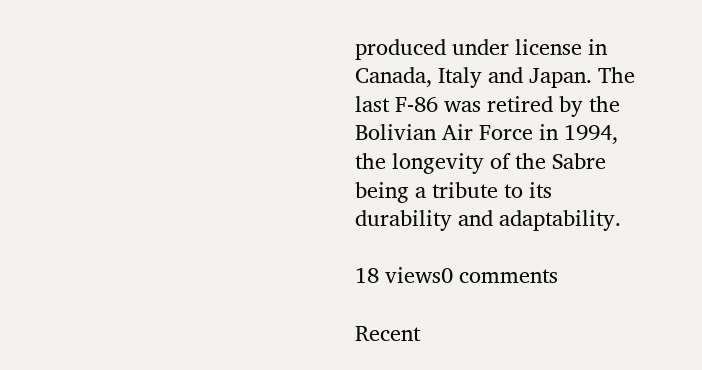produced under license in Canada, Italy and Japan. The last F-86 was retired by the Bolivian Air Force in 1994, the longevity of the Sabre being a tribute to its durability and adaptability.

18 views0 comments

Recent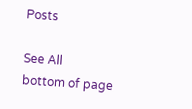Posts

See All
bottom of page